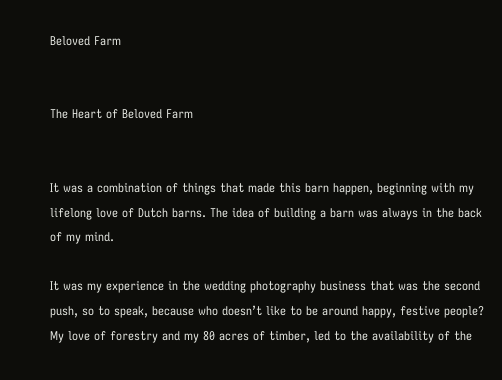Beloved Farm


The Heart of Beloved Farm


It was a combination of things that made this barn happen, beginning with my lifelong love of Dutch barns. The idea of building a barn was always in the back of my mind.

It was my experience in the wedding photography business that was the second push, so to speak, because who doesn’t like to be around happy, festive people? My love of forestry and my 80 acres of timber, led to the availability of the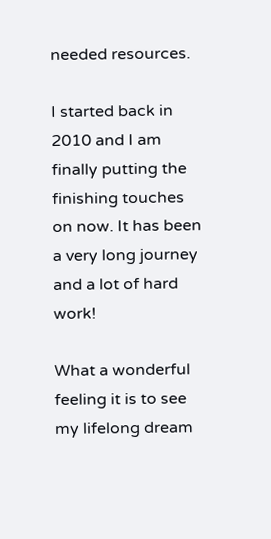needed resources.

I started back in 2010 and I am finally putting the finishing touches on now. It has been a very long journey and a lot of hard work!

What a wonderful feeling it is to see my lifelong dream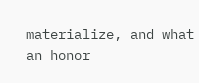materialize, and what an honor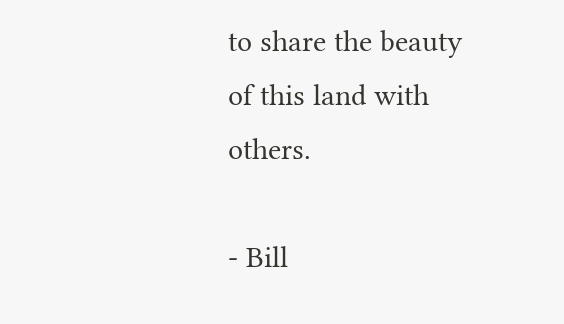to share the beauty of this land with others.

- Bill